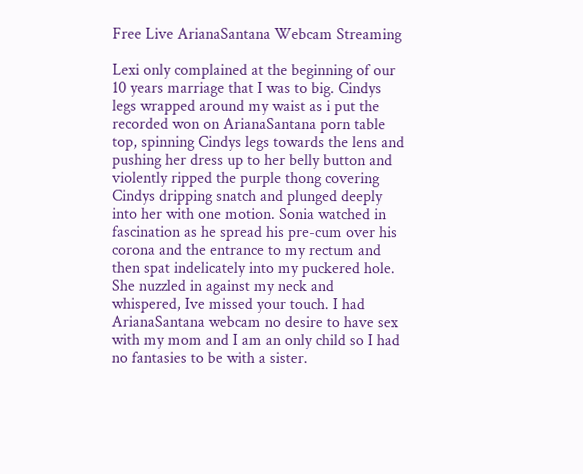Free Live ArianaSantana Webcam Streaming

Lexi only complained at the beginning of our 10 years marriage that I was to big. Cindys legs wrapped around my waist as i put the recorded won on ArianaSantana porn table top, spinning Cindys legs towards the lens and pushing her dress up to her belly button and violently ripped the purple thong covering Cindys dripping snatch and plunged deeply into her with one motion. Sonia watched in fascination as he spread his pre-cum over his corona and the entrance to my rectum and then spat indelicately into my puckered hole. She nuzzled in against my neck and whispered, Ive missed your touch. I had ArianaSantana webcam no desire to have sex with my mom and I am an only child so I had no fantasies to be with a sister.